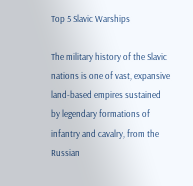Top 5 Slavic Warships

The military history of the Slavic nations is one of vast, expansive land-based empires sustained by legendary formations of infantry and cavalry, from the Russian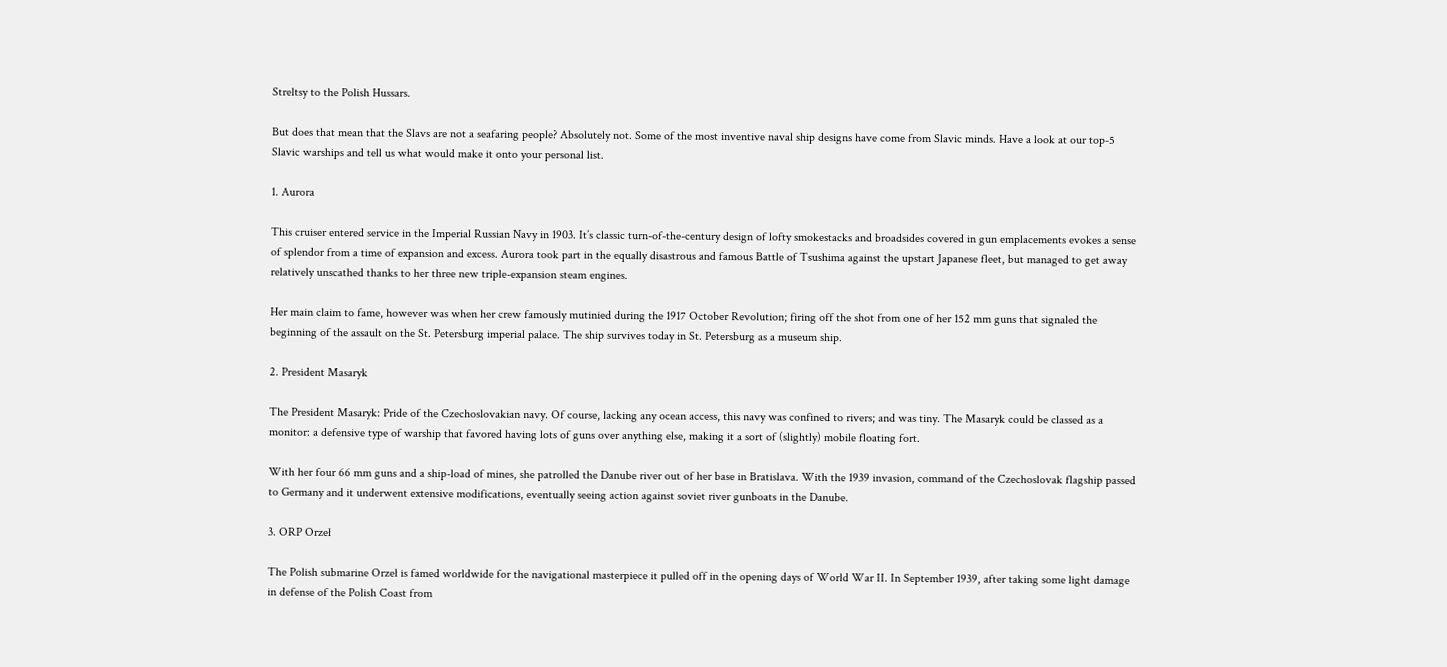Streltsy to the Polish Hussars.

But does that mean that the Slavs are not a seafaring people? Absolutely not. Some of the most inventive naval ship designs have come from Slavic minds. Have a look at our top-5 Slavic warships and tell us what would make it onto your personal list.

1. Aurora

This cruiser entered service in the Imperial Russian Navy in 1903. It’s classic turn-of-the-century design of lofty smokestacks and broadsides covered in gun emplacements evokes a sense of splendor from a time of expansion and excess. Aurora took part in the equally disastrous and famous Battle of Tsushima against the upstart Japanese fleet, but managed to get away relatively unscathed thanks to her three new triple-expansion steam engines.

Her main claim to fame, however was when her crew famously mutinied during the 1917 October Revolution; firing off the shot from one of her 152 mm guns that signaled the beginning of the assault on the St. Petersburg imperial palace. The ship survives today in St. Petersburg as a museum ship.

2. President Masaryk

The President Masaryk: Pride of the Czechoslovakian navy. Of course, lacking any ocean access, this navy was confined to rivers; and was tiny. The Masaryk could be classed as a monitor: a defensive type of warship that favored having lots of guns over anything else, making it a sort of (slightly) mobile floating fort.

With her four 66 mm guns and a ship-load of mines, she patrolled the Danube river out of her base in Bratislava. With the 1939 invasion, command of the Czechoslovak flagship passed to Germany and it underwent extensive modifications, eventually seeing action against soviet river gunboats in the Danube.

3. ORP Orzeł

The Polish submarine Orzeł is famed worldwide for the navigational masterpiece it pulled off in the opening days of World War II. In September 1939, after taking some light damage in defense of the Polish Coast from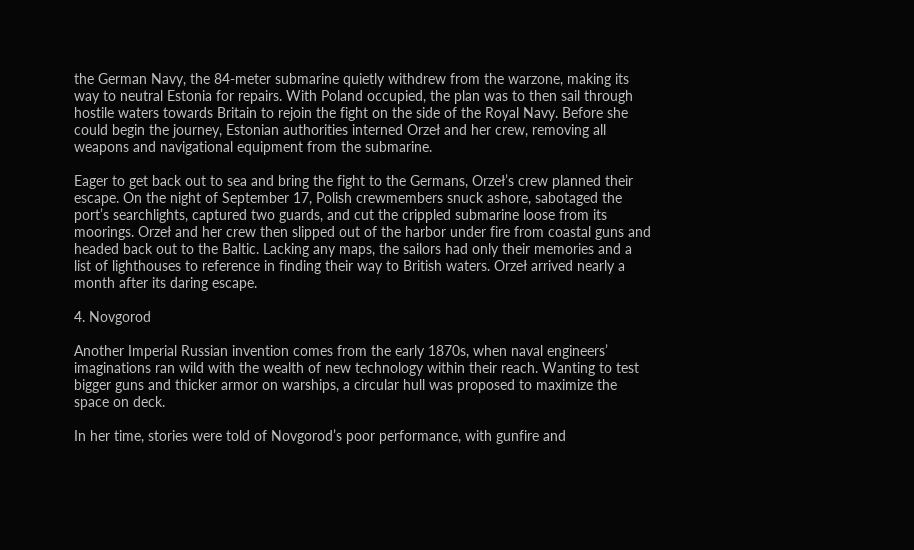the German Navy, the 84-meter submarine quietly withdrew from the warzone, making its way to neutral Estonia for repairs. With Poland occupied, the plan was to then sail through hostile waters towards Britain to rejoin the fight on the side of the Royal Navy. Before she could begin the journey, Estonian authorities interned Orzeł and her crew, removing all weapons and navigational equipment from the submarine.

Eager to get back out to sea and bring the fight to the Germans, Orzeł’s crew planned their escape. On the night of September 17, Polish crewmembers snuck ashore, sabotaged the port’s searchlights, captured two guards, and cut the crippled submarine loose from its moorings. Orzeł and her crew then slipped out of the harbor under fire from coastal guns and headed back out to the Baltic. Lacking any maps, the sailors had only their memories and a list of lighthouses to reference in finding their way to British waters. Orzeł arrived nearly a month after its daring escape.

4. Novgorod

Another Imperial Russian invention comes from the early 1870s, when naval engineers’ imaginations ran wild with the wealth of new technology within their reach. Wanting to test bigger guns and thicker armor on warships, a circular hull was proposed to maximize the space on deck.

In her time, stories were told of Novgorod’s poor performance, with gunfire and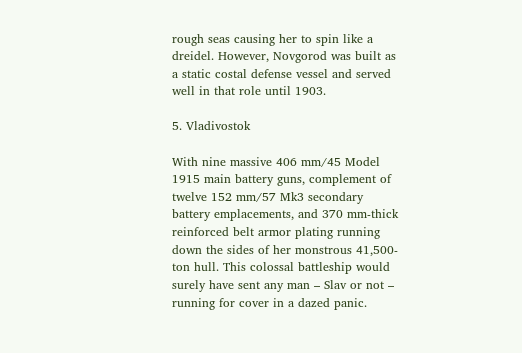rough seas causing her to spin like a dreidel. However, Novgorod was built as a static costal defense vessel and served well in that role until 1903.

5. Vladivostok

With nine massive 406 mm/45 Model 1915 main battery guns, complement of twelve 152 mm/57 Mk3 secondary battery emplacements, and 370 mm-thick reinforced belt armor plating running down the sides of her monstrous 41,500-ton hull. This colossal battleship would surely have sent any man – Slav or not – running for cover in a dazed panic.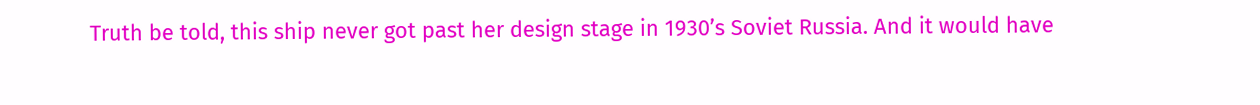Truth be told, this ship never got past her design stage in 1930’s Soviet Russia. And it would have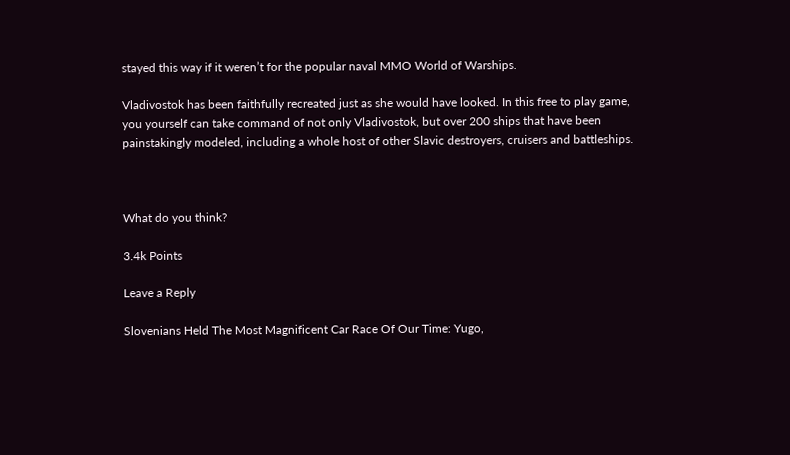stayed this way if it weren’t for the popular naval MMO World of Warships.

Vladivostok has been faithfully recreated just as she would have looked. In this free to play game, you yourself can take command of not only Vladivostok, but over 200 ships that have been painstakingly modeled, including a whole host of other Slavic destroyers, cruisers and battleships.



What do you think?

3.4k Points

Leave a Reply

Slovenians Held The Most Magnificent Car Race Of Our Time: Yugo,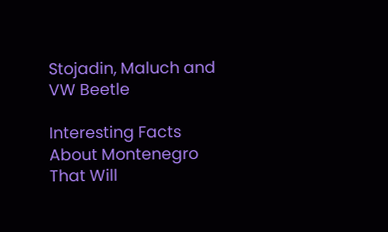Stojadin, Maluch and VW Beetle

Interesting Facts About Montenegro That Will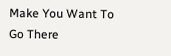Make You Want To Go There